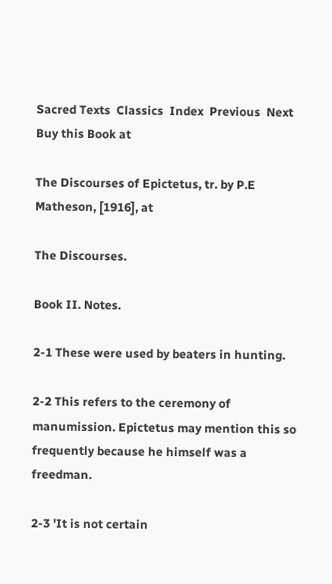Sacred Texts  Classics  Index  Previous  Next
Buy this Book at

The Discourses of Epictetus, tr. by P.E Matheson, [1916], at

The Discourses.

Book II. Notes.

2-1 These were used by beaters in hunting.

2-2 This refers to the ceremony of manumission. Epictetus may mention this so frequently because he himself was a freedman.

2-3 'It is not certain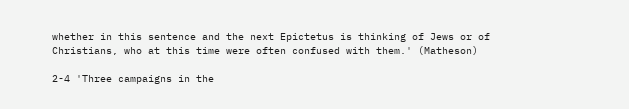whether in this sentence and the next Epictetus is thinking of Jews or of Christians, who at this time were often confused with them.' (Matheson)

2-4 'Three campaigns in the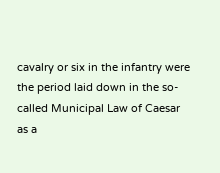cavalry or six in the infantry were the period laid down in the so-called Municipal Law of Caesar as a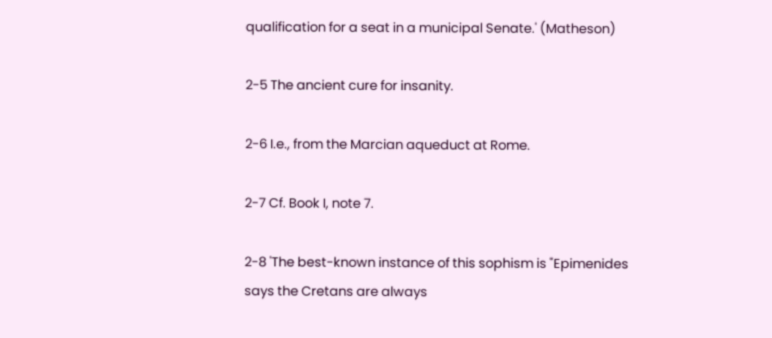qualification for a seat in a municipal Senate.' (Matheson)

2-5 The ancient cure for insanity.

2-6 I.e., from the Marcian aqueduct at Rome.

2-7 Cf. Book I, note 7.

2-8 'The best-known instance of this sophism is "Epimenides says the Cretans are always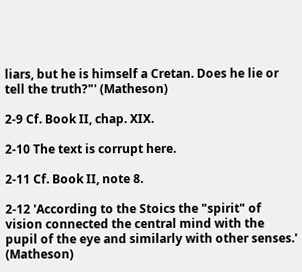liars, but he is himself a Cretan. Does he lie or tell the truth?"' (Matheson)

2-9 Cf. Book II, chap. XIX.

2-10 The text is corrupt here.

2-11 Cf. Book II, note 8.

2-12 'According to the Stoics the "spirit" of vision connected the central mind with the pupil of the eye and similarly with other senses.' (Matheson)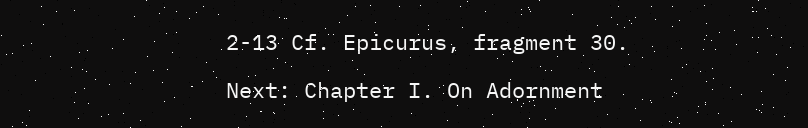2-13 Cf. Epicurus, fragment 30.

Next: Chapter I. On Adornment